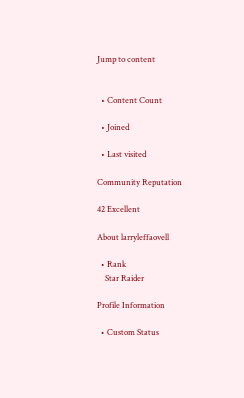Jump to content


  • Content Count

  • Joined

  • Last visited

Community Reputation

42 Excellent

About larryleffaovell

  • Rank
    Star Raider

Profile Information

  • Custom Status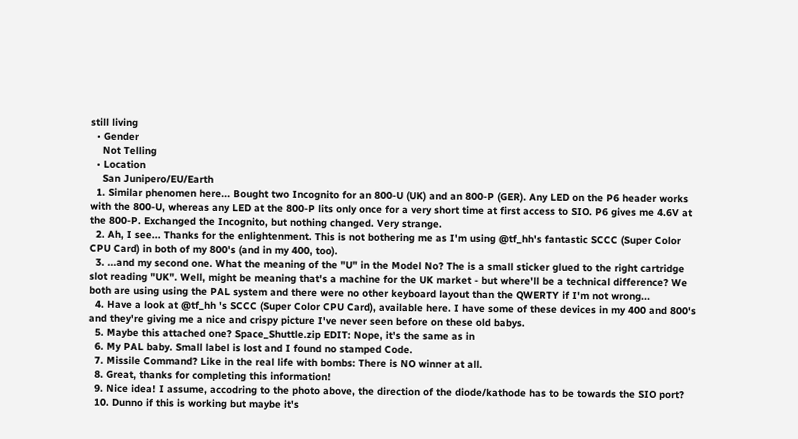still living
  • Gender
    Not Telling
  • Location
    San Junipero/EU/Earth
  1. Similar phenomen here... Bought two Incognito for an 800-U (UK) and an 800-P (GER). Any LED on the P6 header works with the 800-U, whereas any LED at the 800-P lits only once for a very short time at first access to SIO. P6 gives me 4.6V at the 800-P. Exchanged the Incognito, but nothing changed. Very strange.
  2. Ah, I see... Thanks for the enlightenment. This is not bothering me as I'm using @tf_hh's fantastic SCCC (Super Color CPU Card) in both of my 800's (and in my 400, too).
  3. ...and my second one. What the meaning of the "U" in the Model No? The is a small sticker glued to the right cartridge slot reading "UK". Well, might be meaning that's a machine for the UK market - but where'll be a technical difference? We both are using using the PAL system and there were no other keyboard layout than the QWERTY if I'm not wrong...
  4. Have a look at @tf_hh 's SCCC (Super Color CPU Card), available here. I have some of these devices in my 400 and 800's and they're giving me a nice and crispy picture I've never seen before on these old babys.
  5. Maybe this attached one? Space_Shuttle.zip EDIT: Nope, it's the same as in
  6. My PAL baby. Small label is lost and I found no stamped Code.
  7. Missile Command? Like in the real life with bombs: There is NO winner at all.
  8. Great, thanks for completing this information!
  9. Nice idea! I assume, accodring to the photo above, the direction of the diode/kathode has to be towards the SIO port?
  10. Dunno if this is working but maybe it's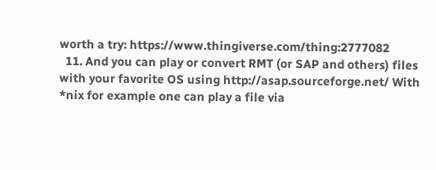worth a try: https://www.thingiverse.com/thing:2777082
  11. And you can play or convert RMT (or SAP and others) files with your favorite OS using http://asap.sourceforge.net/ With *nix for example one can play a file via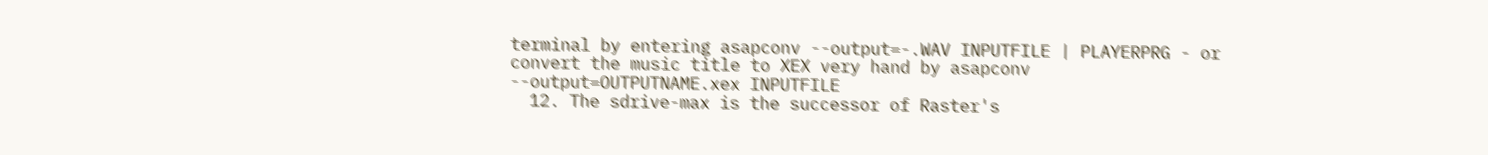terminal by entering asapconv --output=-.WAV INPUTFILE | PLAYERPRG - or convert the music title to XEX very hand by asapconv --output=OUTPUTNAME.xex INPUTFILE
  12. The sdrive-max is the successor of Raster's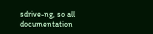sdrive-ng, so all documentation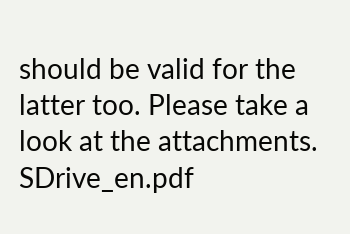should be valid for the latter too. Please take a look at the attachments. SDrive_en.pdf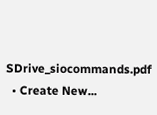SDrive_siocommands.pdf
  • Create New...